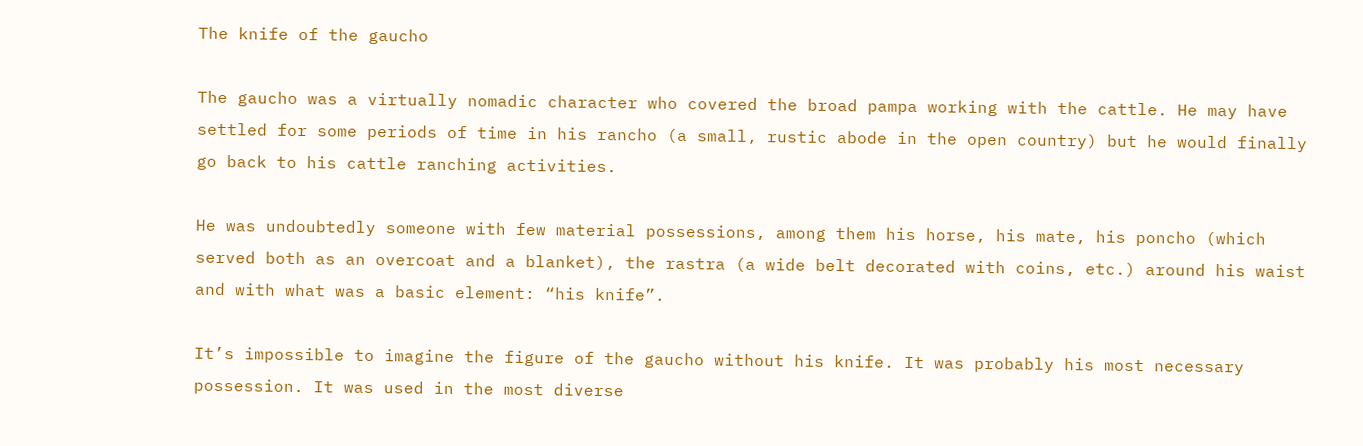The knife of the gaucho

The gaucho was a virtually nomadic character who covered the broad pampa working with the cattle. He may have settled for some periods of time in his rancho (a small, rustic abode in the open country) but he would finally go back to his cattle ranching activities.

He was undoubtedly someone with few material possessions, among them his horse, his mate, his poncho (which served both as an overcoat and a blanket), the rastra (a wide belt decorated with coins, etc.) around his waist and with what was a basic element: “his knife”.

It’s impossible to imagine the figure of the gaucho without his knife. It was probably his most necessary possession. It was used in the most diverse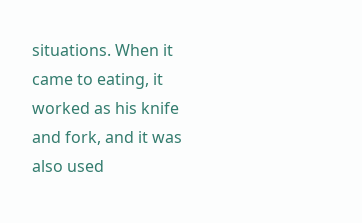situations. When it came to eating, it worked as his knife and fork, and it was also used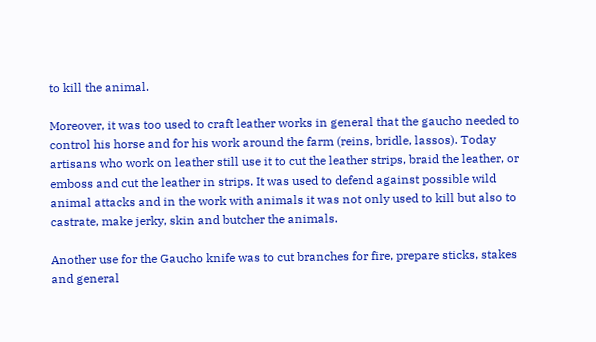to kill the animal.

Moreover, it was too used to craft leather works in general that the gaucho needed to control his horse and for his work around the farm (reins, bridle, lassos). Today artisans who work on leather still use it to cut the leather strips, braid the leather, or emboss and cut the leather in strips. It was used to defend against possible wild animal attacks and in the work with animals it was not only used to kill but also to castrate, make jerky, skin and butcher the animals.

Another use for the Gaucho knife was to cut branches for fire, prepare sticks, stakes and general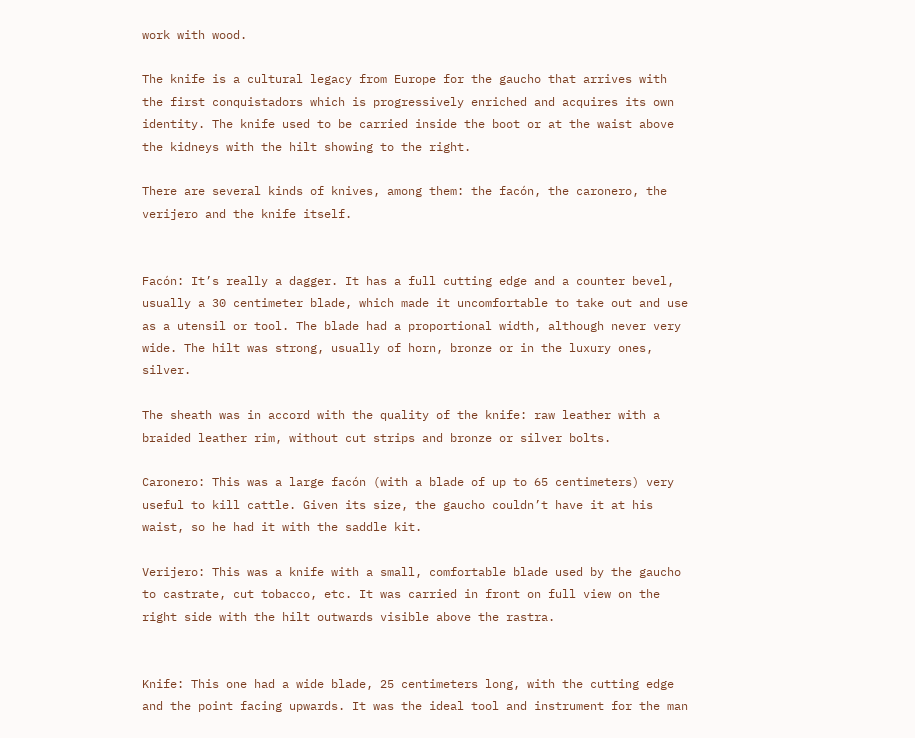work with wood.

The knife is a cultural legacy from Europe for the gaucho that arrives with the first conquistadors which is progressively enriched and acquires its own identity. The knife used to be carried inside the boot or at the waist above the kidneys with the hilt showing to the right.

There are several kinds of knives, among them: the facón, the caronero, the verijero and the knife itself.


Facón: It’s really a dagger. It has a full cutting edge and a counter bevel, usually a 30 centimeter blade, which made it uncomfortable to take out and use as a utensil or tool. The blade had a proportional width, although never very wide. The hilt was strong, usually of horn, bronze or in the luxury ones, silver.

The sheath was in accord with the quality of the knife: raw leather with a braided leather rim, without cut strips and bronze or silver bolts.

Caronero: This was a large facón (with a blade of up to 65 centimeters) very useful to kill cattle. Given its size, the gaucho couldn’t have it at his waist, so he had it with the saddle kit.

Verijero: This was a knife with a small, comfortable blade used by the gaucho to castrate, cut tobacco, etc. It was carried in front on full view on the right side with the hilt outwards visible above the rastra.


Knife: This one had a wide blade, 25 centimeters long, with the cutting edge and the point facing upwards. It was the ideal tool and instrument for the man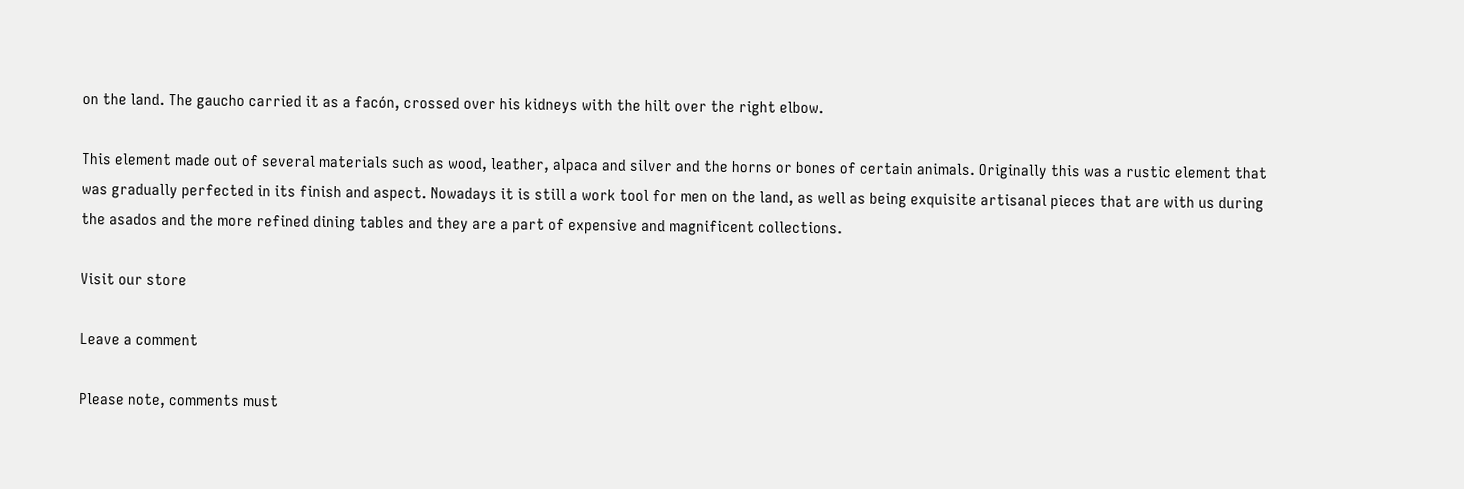on the land. The gaucho carried it as a facón, crossed over his kidneys with the hilt over the right elbow.

This element made out of several materials such as wood, leather, alpaca and silver and the horns or bones of certain animals. Originally this was a rustic element that was gradually perfected in its finish and aspect. Nowadays it is still a work tool for men on the land, as well as being exquisite artisanal pieces that are with us during the asados and the more refined dining tables and they are a part of expensive and magnificent collections.

Visit our store

Leave a comment

Please note, comments must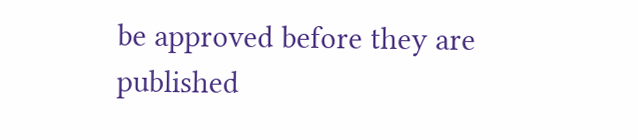be approved before they are published